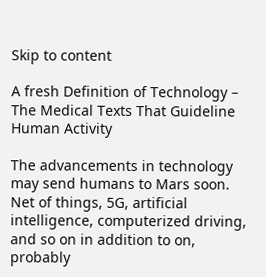Skip to content

A fresh Definition of Technology – The Medical Texts That Guideline Human Activity

The advancements in technology may send humans to Mars soon. Net of things, 5G, artificial intelligence, computerized driving, and so on in addition to on, probably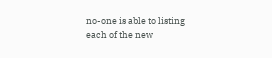no-one is able to listing each of the new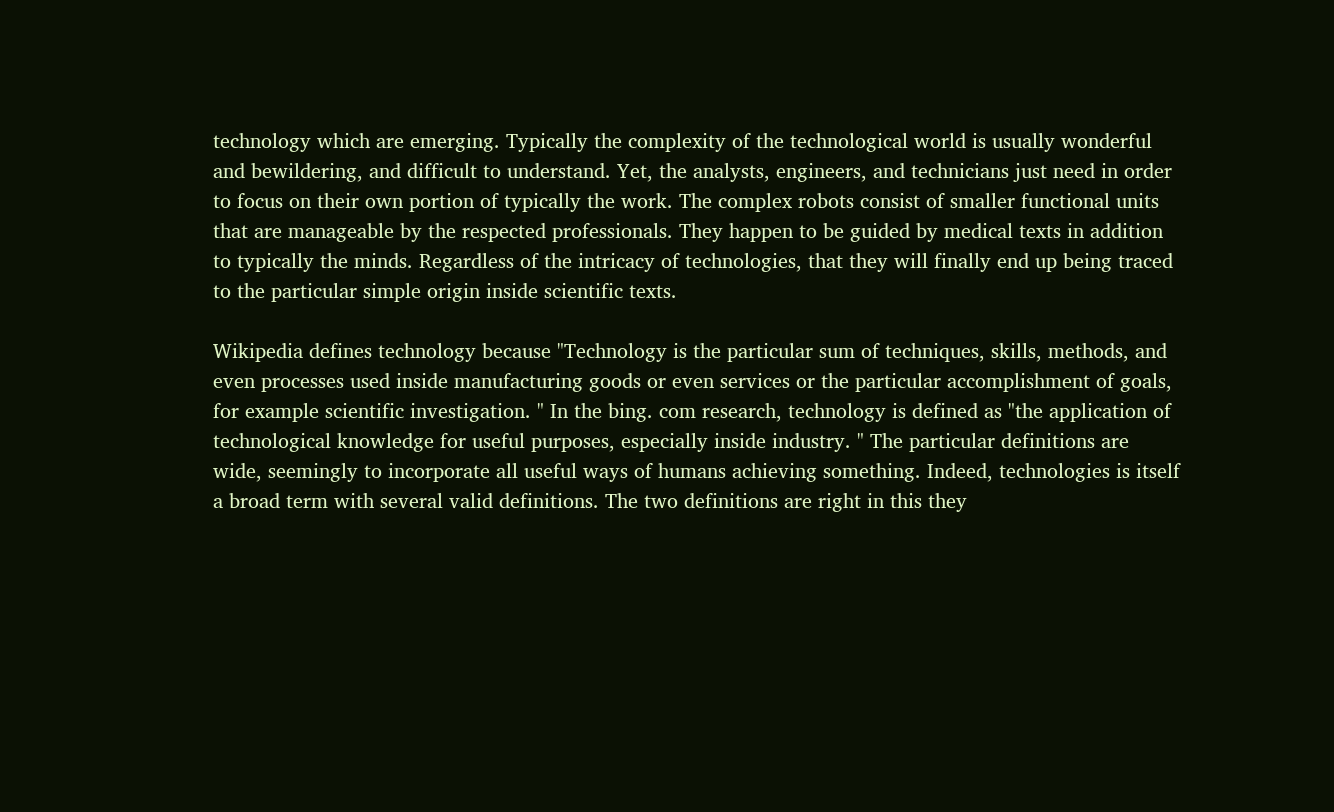technology which are emerging. Typically the complexity of the technological world is usually wonderful and bewildering, and difficult to understand. Yet, the analysts, engineers, and technicians just need in order to focus on their own portion of typically the work. The complex robots consist of smaller functional units that are manageable by the respected professionals. They happen to be guided by medical texts in addition to typically the minds. Regardless of the intricacy of technologies, that they will finally end up being traced to the particular simple origin inside scientific texts.

Wikipedia defines technology because "Technology is the particular sum of techniques, skills, methods, and even processes used inside manufacturing goods or even services or the particular accomplishment of goals, for example scientific investigation. " In the bing. com research, technology is defined as "the application of technological knowledge for useful purposes, especially inside industry. " The particular definitions are wide, seemingly to incorporate all useful ways of humans achieving something. Indeed, technologies is itself a broad term with several valid definitions. The two definitions are right in this they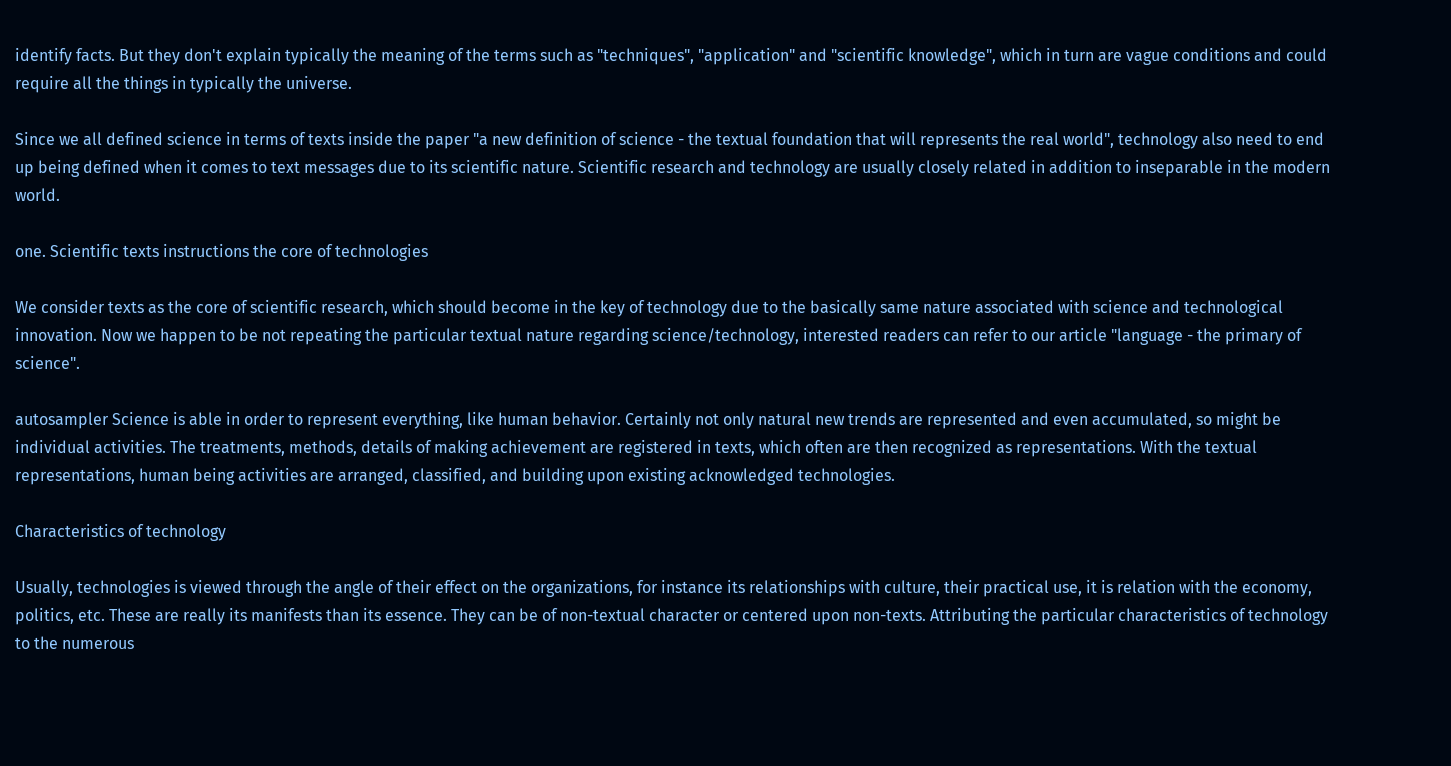identify facts. But they don't explain typically the meaning of the terms such as "techniques", "application" and "scientific knowledge", which in turn are vague conditions and could require all the things in typically the universe.

Since we all defined science in terms of texts inside the paper "a new definition of science - the textual foundation that will represents the real world", technology also need to end up being defined when it comes to text messages due to its scientific nature. Scientific research and technology are usually closely related in addition to inseparable in the modern world.

one. Scientific texts instructions the core of technologies

We consider texts as the core of scientific research, which should become in the key of technology due to the basically same nature associated with science and technological innovation. Now we happen to be not repeating the particular textual nature regarding science/technology, interested readers can refer to our article "language - the primary of science".

autosampler Science is able in order to represent everything, like human behavior. Certainly not only natural new trends are represented and even accumulated, so might be individual activities. The treatments, methods, details of making achievement are registered in texts, which often are then recognized as representations. With the textual representations, human being activities are arranged, classified, and building upon existing acknowledged technologies.

Characteristics of technology

Usually, technologies is viewed through the angle of their effect on the organizations, for instance its relationships with culture, their practical use, it is relation with the economy, politics, etc. These are really its manifests than its essence. They can be of non-textual character or centered upon non-texts. Attributing the particular characteristics of technology to the numerous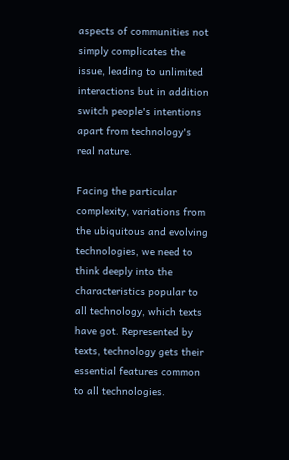aspects of communities not simply complicates the issue, leading to unlimited interactions but in addition switch people's intentions apart from technology's real nature.

Facing the particular complexity, variations from the ubiquitous and evolving technologies, we need to think deeply into the characteristics popular to all technology, which texts have got. Represented by texts, technology gets their essential features common to all technologies.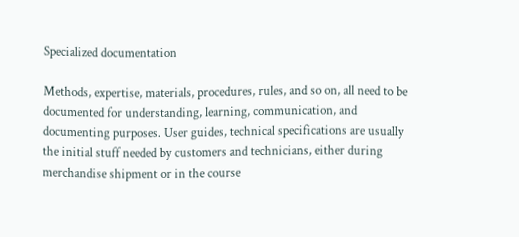Specialized documentation

Methods, expertise, materials, procedures, rules, and so on, all need to be documented for understanding, learning, communication, and documenting purposes. User guides, technical specifications are usually the initial stuff needed by customers and technicians, either during merchandise shipment or in the course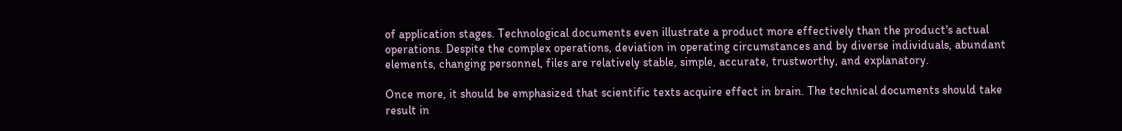of application stages. Technological documents even illustrate a product more effectively than the product's actual operations. Despite the complex operations, deviation in operating circumstances and by diverse individuals, abundant elements, changing personnel, files are relatively stable, simple, accurate, trustworthy, and explanatory.

Once more, it should be emphasized that scientific texts acquire effect in brain. The technical documents should take result in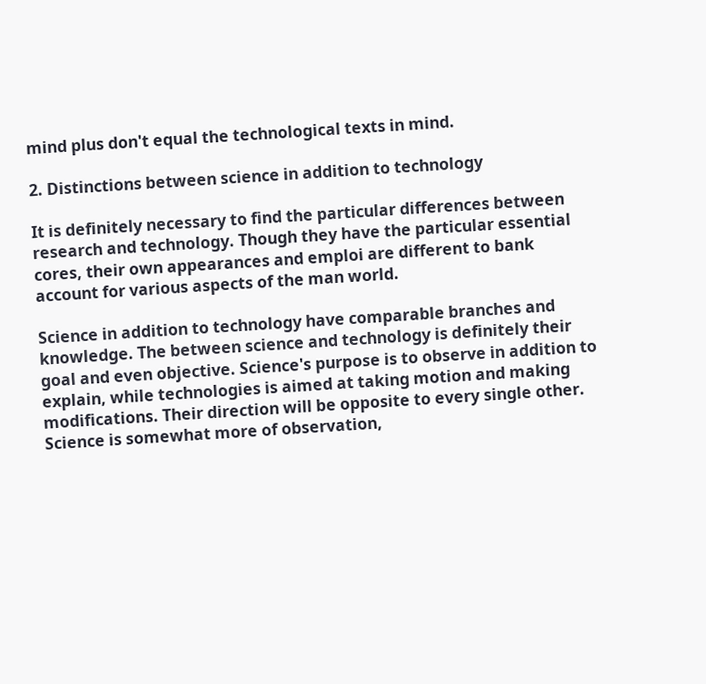mind plus don't equal the technological texts in mind.

2. Distinctions between science in addition to technology

It is definitely necessary to find the particular differences between research and technology. Though they have the particular essential cores, their own appearances and emploi are different to bank account for various aspects of the man world.

Science in addition to technology have comparable branches and knowledge. The between science and technology is definitely their goal and even objective. Science's purpose is to observe in addition to explain, while technologies is aimed at taking motion and making modifications. Their direction will be opposite to every single other. Science is somewhat more of observation,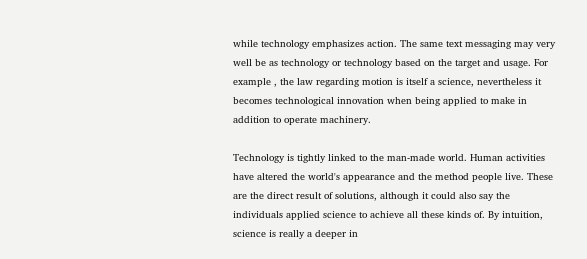while technology emphasizes action. The same text messaging may very well be as technology or technology based on the target and usage. For example , the law regarding motion is itself a science, nevertheless it becomes technological innovation when being applied to make in addition to operate machinery.

Technology is tightly linked to the man-made world. Human activities have altered the world's appearance and the method people live. These are the direct result of solutions, although it could also say the individuals applied science to achieve all these kinds of. By intuition, science is really a deeper in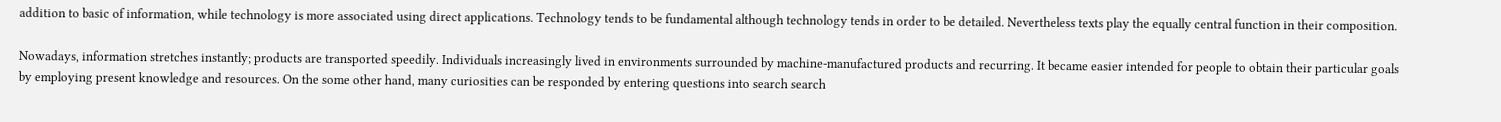addition to basic of information, while technology is more associated using direct applications. Technology tends to be fundamental although technology tends in order to be detailed. Nevertheless texts play the equally central function in their composition.

Nowadays, information stretches instantly; products are transported speedily. Individuals increasingly lived in environments surrounded by machine-manufactured products and recurring. It became easier intended for people to obtain their particular goals by employing present knowledge and resources. On the some other hand, many curiosities can be responded by entering questions into search search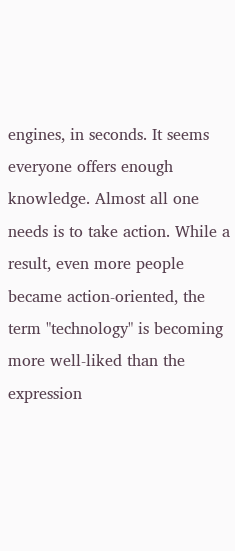engines, in seconds. It seems everyone offers enough knowledge. Almost all one needs is to take action. While a result, even more people became action-oriented, the term "technology" is becoming more well-liked than the expression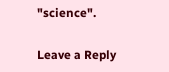"science".

Leave a Reply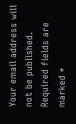Your email address will not be published. Required fields are marked *